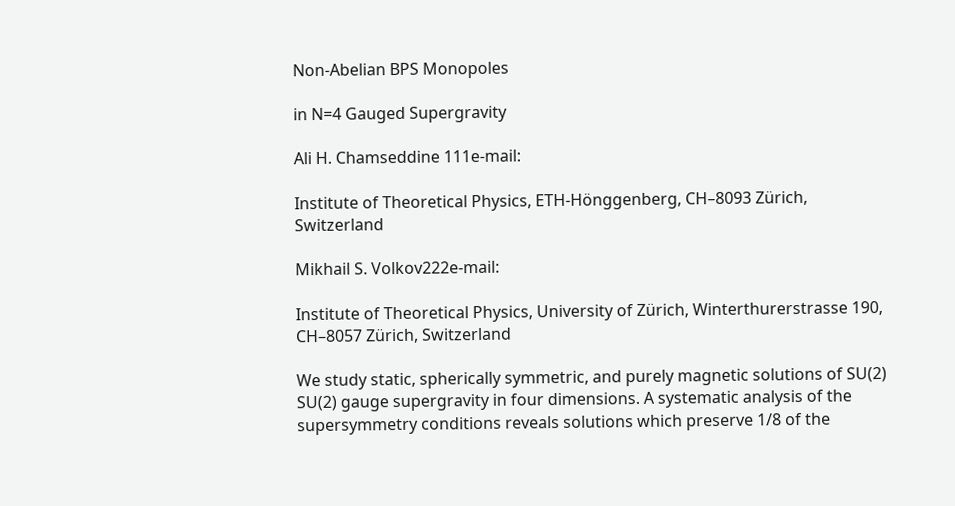Non-Abelian BPS Monopoles

in N=4 Gauged Supergravity

Ali H. Chamseddine 111e-mail:

Institute of Theoretical Physics, ETH-Hönggenberg, CH–8093 Zürich, Switzerland

Mikhail S. Volkov222e-mail:

Institute of Theoretical Physics, University of Zürich, Winterthurerstrasse 190, CH–8057 Zürich, Switzerland

We study static, spherically symmetric, and purely magnetic solutions of SU(2) SU(2) gauge supergravity in four dimensions. A systematic analysis of the supersymmetry conditions reveals solutions which preserve 1/8 of the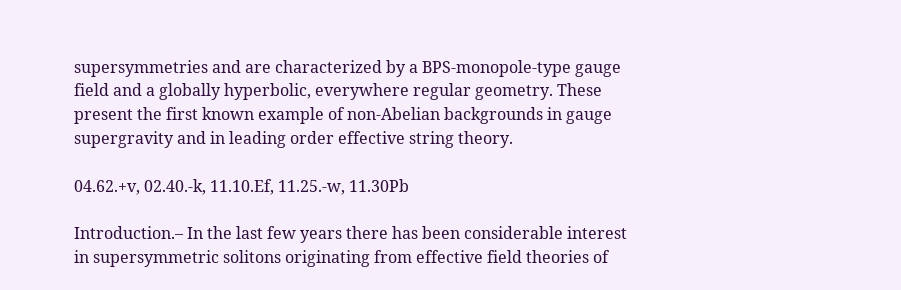supersymmetries and are characterized by a BPS-monopole-type gauge field and a globally hyperbolic, everywhere regular geometry. These present the first known example of non-Abelian backgrounds in gauge supergravity and in leading order effective string theory.

04.62.+v, 02.40.-k, 11.10.Ef, 11.25.-w, 11.30Pb

Introduction.– In the last few years there has been considerable interest in supersymmetric solitons originating from effective field theories of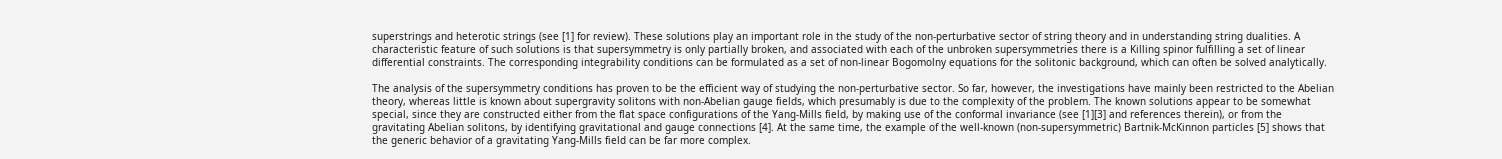superstrings and heterotic strings (see [1] for review). These solutions play an important role in the study of the non-perturbative sector of string theory and in understanding string dualities. A characteristic feature of such solutions is that supersymmetry is only partially broken, and associated with each of the unbroken supersymmetries there is a Killing spinor fulfilling a set of linear differential constraints. The corresponding integrability conditions can be formulated as a set of non-linear Bogomolny equations for the solitonic background, which can often be solved analytically.

The analysis of the supersymmetry conditions has proven to be the efficient way of studying the non-perturbative sector. So far, however, the investigations have mainly been restricted to the Abelian theory, whereas little is known about supergravity solitons with non-Abelian gauge fields, which presumably is due to the complexity of the problem. The known solutions appear to be somewhat special, since they are constructed either from the flat space configurations of the Yang-Mills field, by making use of the conformal invariance (see [1][3] and references therein), or from the gravitating Abelian solitons, by identifying gravitational and gauge connections [4]. At the same time, the example of the well-known (non-supersymmetric) Bartnik-McKinnon particles [5] shows that the generic behavior of a gravitating Yang-Mills field can be far more complex.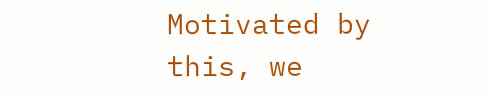Motivated by this, we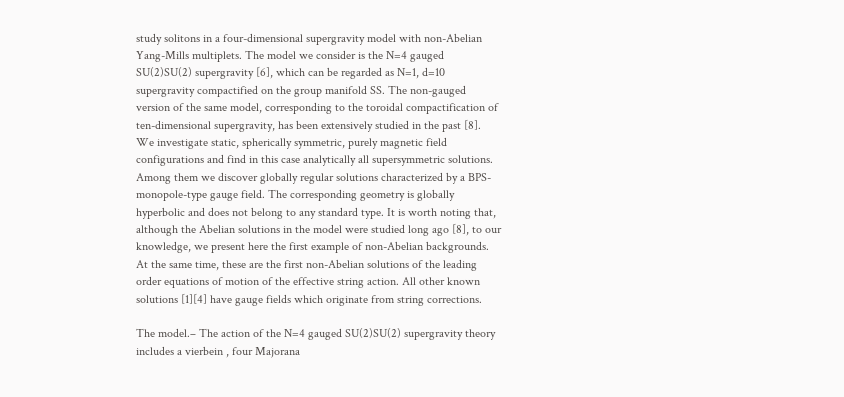study solitons in a four-dimensional supergravity model with non-Abelian Yang-Mills multiplets. The model we consider is the N=4 gauged SU(2)SU(2) supergravity [6], which can be regarded as N=1, d=10 supergravity compactified on the group manifold SS. The non-gauged version of the same model, corresponding to the toroidal compactification of ten-dimensional supergravity, has been extensively studied in the past [8]. We investigate static, spherically symmetric, purely magnetic field configurations and find in this case analytically all supersymmetric solutions. Among them we discover globally regular solutions characterized by a BPS-monopole-type gauge field. The corresponding geometry is globally hyperbolic and does not belong to any standard type. It is worth noting that, although the Abelian solutions in the model were studied long ago [8], to our knowledge, we present here the first example of non-Abelian backgrounds. At the same time, these are the first non-Abelian solutions of the leading order equations of motion of the effective string action. All other known solutions [1][4] have gauge fields which originate from string corrections.

The model.– The action of the N=4 gauged SU(2)SU(2) supergravity theory includes a vierbein , four Majorana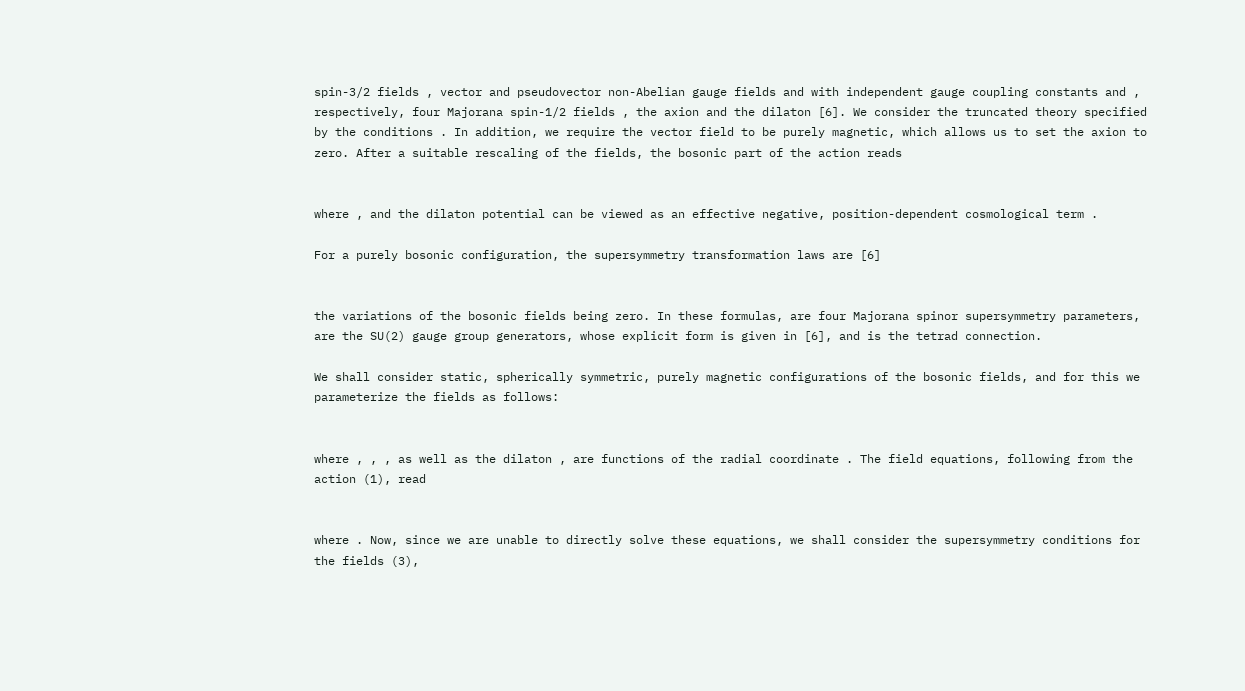spin-3/2 fields , vector and pseudovector non-Abelian gauge fields and with independent gauge coupling constants and , respectively, four Majorana spin-1/2 fields , the axion and the dilaton [6]. We consider the truncated theory specified by the conditions . In addition, we require the vector field to be purely magnetic, which allows us to set the axion to zero. After a suitable rescaling of the fields, the bosonic part of the action reads


where , and the dilaton potential can be viewed as an effective negative, position-dependent cosmological term .

For a purely bosonic configuration, the supersymmetry transformation laws are [6]


the variations of the bosonic fields being zero. In these formulas, are four Majorana spinor supersymmetry parameters, are the SU(2) gauge group generators, whose explicit form is given in [6], and is the tetrad connection.

We shall consider static, spherically symmetric, purely magnetic configurations of the bosonic fields, and for this we parameterize the fields as follows:


where , , , as well as the dilaton , are functions of the radial coordinate . The field equations, following from the action (1), read


where . Now, since we are unable to directly solve these equations, we shall consider the supersymmetry conditions for the fields (3),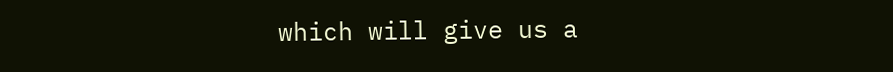which will give us a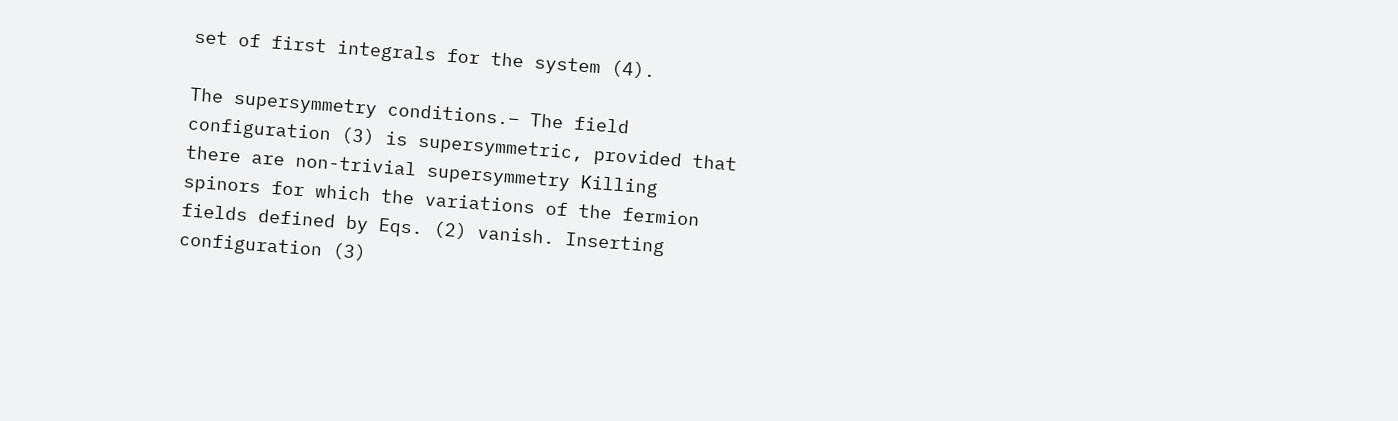set of first integrals for the system (4).

The supersymmetry conditions.– The field configuration (3) is supersymmetric, provided that there are non-trivial supersymmetry Killing spinors for which the variations of the fermion fields defined by Eqs. (2) vanish. Inserting configuration (3)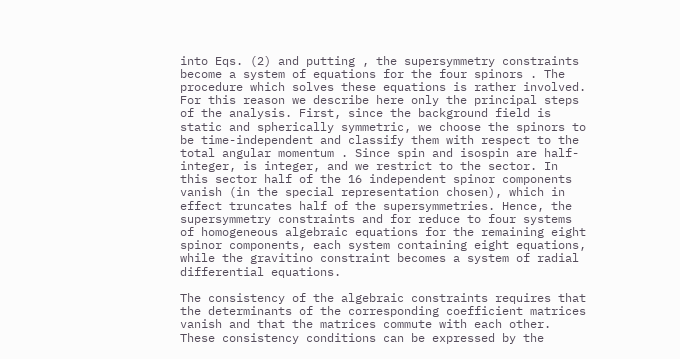into Eqs. (2) and putting , the supersymmetry constraints become a system of equations for the four spinors . The procedure which solves these equations is rather involved. For this reason we describe here only the principal steps of the analysis. First, since the background field is static and spherically symmetric, we choose the spinors to be time-independent and classify them with respect to the total angular momentum . Since spin and isospin are half-integer, is integer, and we restrict to the sector. In this sector half of the 16 independent spinor components vanish (in the special representation chosen), which in effect truncates half of the supersymmetries. Hence, the supersymmetry constraints and for reduce to four systems of homogeneous algebraic equations for the remaining eight spinor components, each system containing eight equations, while the gravitino constraint becomes a system of radial differential equations.

The consistency of the algebraic constraints requires that the determinants of the corresponding coefficient matrices vanish and that the matrices commute with each other. These consistency conditions can be expressed by the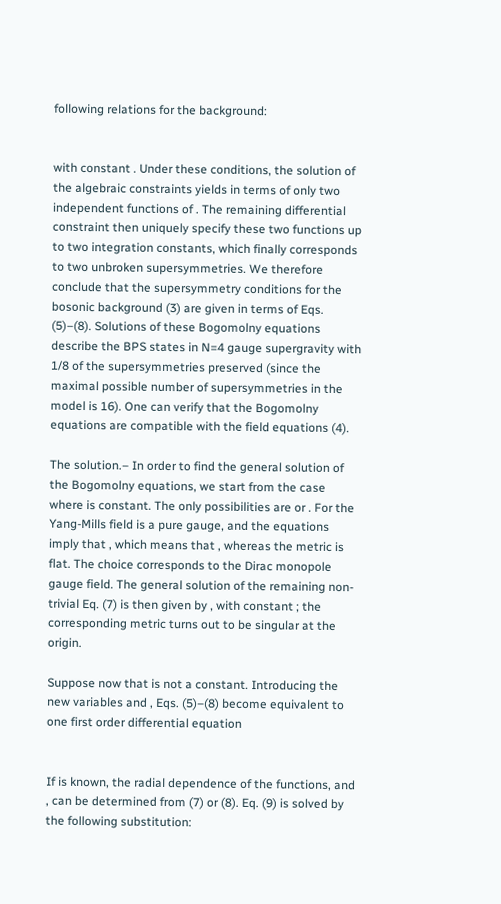following relations for the background:


with constant . Under these conditions, the solution of the algebraic constraints yields in terms of only two independent functions of . The remaining differential constraint then uniquely specify these two functions up to two integration constants, which finally corresponds to two unbroken supersymmetries. We therefore conclude that the supersymmetry conditions for the bosonic background (3) are given in terms of Eqs. (5)–(8). Solutions of these Bogomolny equations describe the BPS states in N=4 gauge supergravity with 1/8 of the supersymmetries preserved (since the maximal possible number of supersymmetries in the model is 16). One can verify that the Bogomolny equations are compatible with the field equations (4).

The solution.– In order to find the general solution of the Bogomolny equations, we start from the case where is constant. The only possibilities are or . For the Yang-Mills field is a pure gauge, and the equations imply that , which means that , whereas the metric is flat. The choice corresponds to the Dirac monopole gauge field. The general solution of the remaining non-trivial Eq. (7) is then given by , with constant ; the corresponding metric turns out to be singular at the origin.

Suppose now that is not a constant. Introducing the new variables and , Eqs. (5)–(8) become equivalent to one first order differential equation


If is known, the radial dependence of the functions, and , can be determined from (7) or (8). Eq. (9) is solved by the following substitution: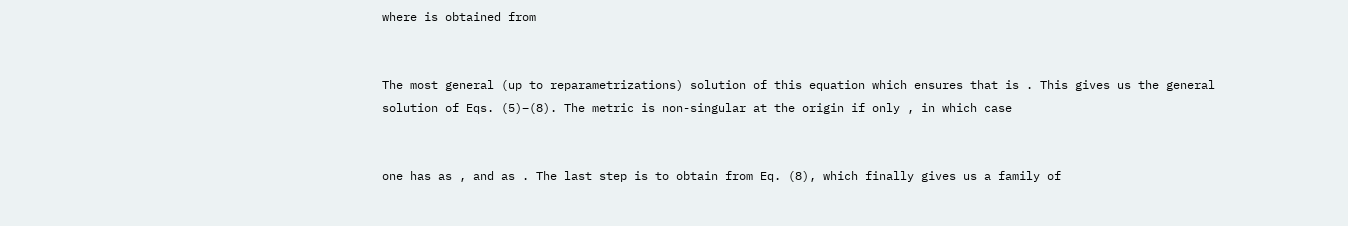where is obtained from


The most general (up to reparametrizations) solution of this equation which ensures that is . This gives us the general solution of Eqs. (5)–(8). The metric is non-singular at the origin if only , in which case


one has as , and as . The last step is to obtain from Eq. (8), which finally gives us a family of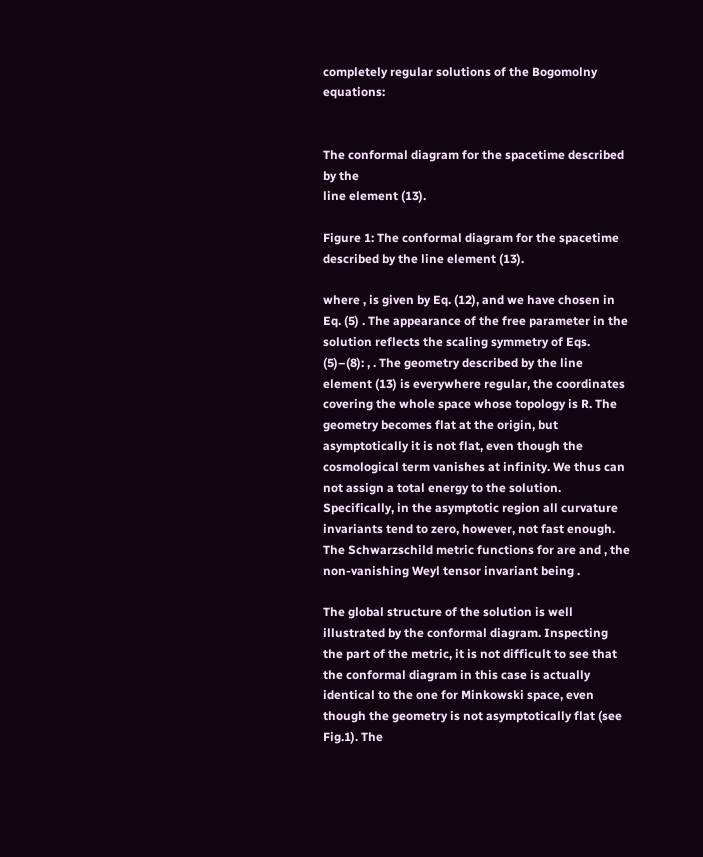completely regular solutions of the Bogomolny equations:


The conformal diagram for the spacetime described by the
line element (13).

Figure 1: The conformal diagram for the spacetime described by the line element (13).

where , is given by Eq. (12), and we have chosen in Eq. (5) . The appearance of the free parameter in the solution reflects the scaling symmetry of Eqs. (5)–(8): , . The geometry described by the line element (13) is everywhere regular, the coordinates covering the whole space whose topology is R. The geometry becomes flat at the origin, but asymptotically it is not flat, even though the cosmological term vanishes at infinity. We thus can not assign a total energy to the solution. Specifically, in the asymptotic region all curvature invariants tend to zero, however, not fast enough. The Schwarzschild metric functions for are and , the non-vanishing Weyl tensor invariant being .

The global structure of the solution is well illustrated by the conformal diagram. Inspecting the part of the metric, it is not difficult to see that the conformal diagram in this case is actually identical to the one for Minkowski space, even though the geometry is not asymptotically flat (see Fig.1). The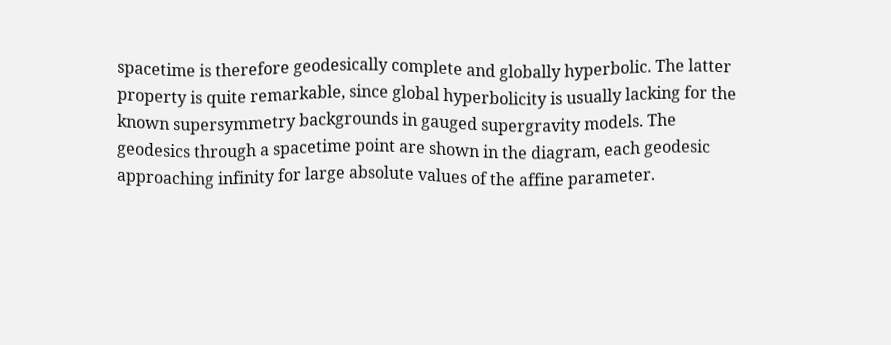spacetime is therefore geodesically complete and globally hyperbolic. The latter property is quite remarkable, since global hyperbolicity is usually lacking for the known supersymmetry backgrounds in gauged supergravity models. The geodesics through a spacetime point are shown in the diagram, each geodesic approaching infinity for large absolute values of the affine parameter.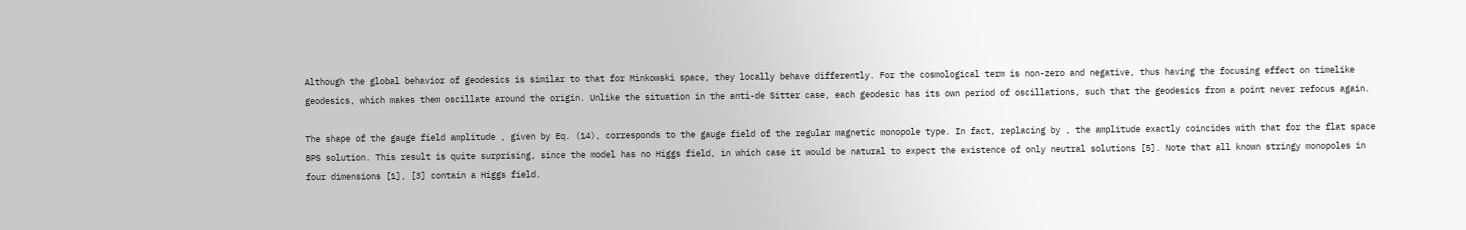Although the global behavior of geodesics is similar to that for Minkowski space, they locally behave differently. For the cosmological term is non-zero and negative, thus having the focusing effect on timelike geodesics, which makes them oscillate around the origin. Unlike the situation in the anti-de Sitter case, each geodesic has its own period of oscillations, such that the geodesics from a point never refocus again.

The shape of the gauge field amplitude , given by Eq. (14), corresponds to the gauge field of the regular magnetic monopole type. In fact, replacing by , the amplitude exactly coincides with that for the flat space BPS solution. This result is quite surprising, since the model has no Higgs field, in which case it would be natural to expect the existence of only neutral solutions [5]. Note that all known stringy monopoles in four dimensions [1], [3] contain a Higgs field.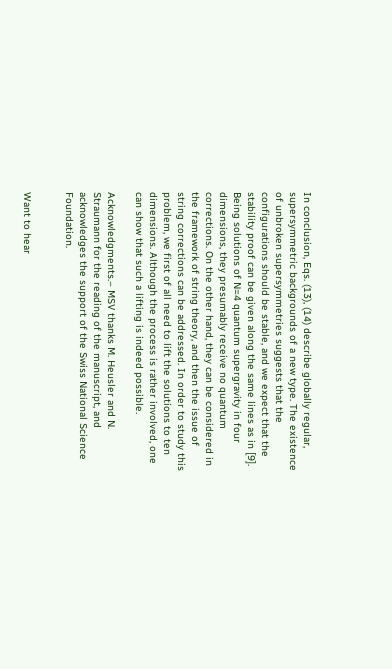In conclusion, Eqs. (13), (14) describe globally regular, supersymmetric backgrounds of a new type. The existence of unbroken supersymmetries suggests that the configurations should be stable, and we expect that the stability proof can be given along the same lines as in [9]. Being solutions of N=4 quantum supergravity in four dimensions, they presumably receive no quantum corrections. On the other hand, they can be considered in the framework of string theory, and then the issue of string corrections can be addressed. In order to study this problem, we first of all need to lift the solutions to ten dimensions. Although the process is rather involved, one can show that such a lifting is indeed possible.

Acknowledgments.– MSV thanks M. Heusler and N. Straumann for the reading of the manuscript, and acknowledges the support of the Swiss National Science Foundation.


Want to hear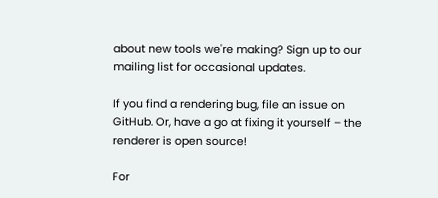about new tools we're making? Sign up to our mailing list for occasional updates.

If you find a rendering bug, file an issue on GitHub. Or, have a go at fixing it yourself – the renderer is open source!

For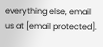everything else, email us at [email protected].